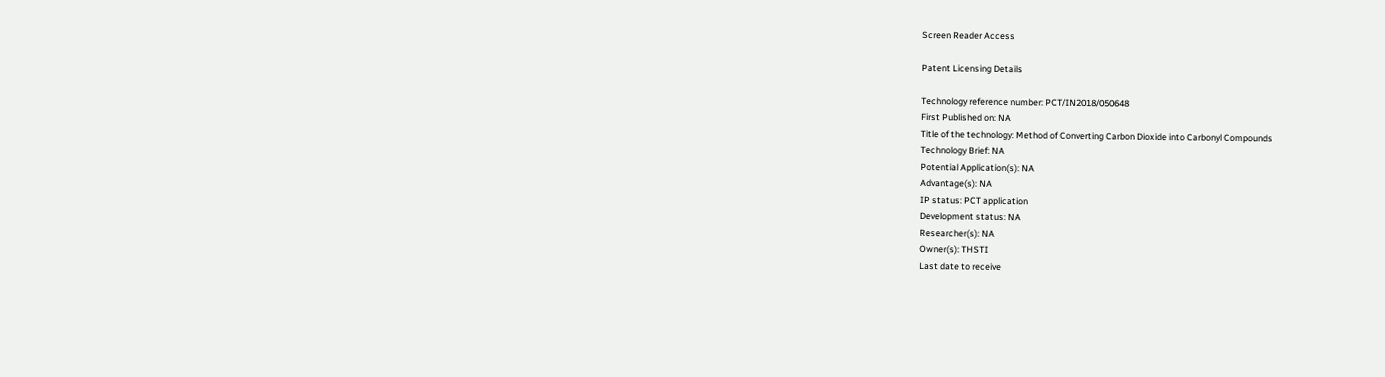Screen Reader Access

Patent Licensing Details

Technology reference number: PCT/IN2018/050648
First Published on: NA
Title of the technology: Method of Converting Carbon Dioxide into Carbonyl Compounds
Technology Brief: NA
Potential Application(s): NA
Advantage(s): NA
IP status: PCT application
Development status: NA
Researcher(s): NA
Owner(s): THSTI
Last date to receive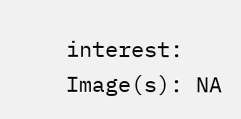interest:
Image(s): NA